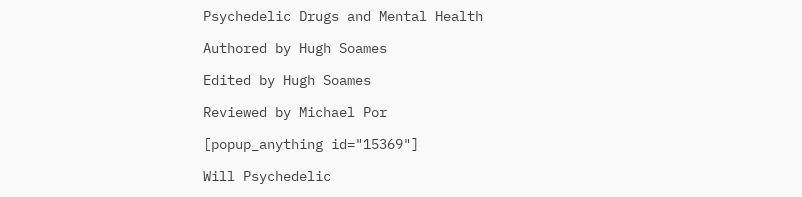Psychedelic Drugs and Mental Health

Authored by Hugh Soames

Edited by Hugh Soames

Reviewed by Michael Por

[popup_anything id="15369"]

Will Psychedelic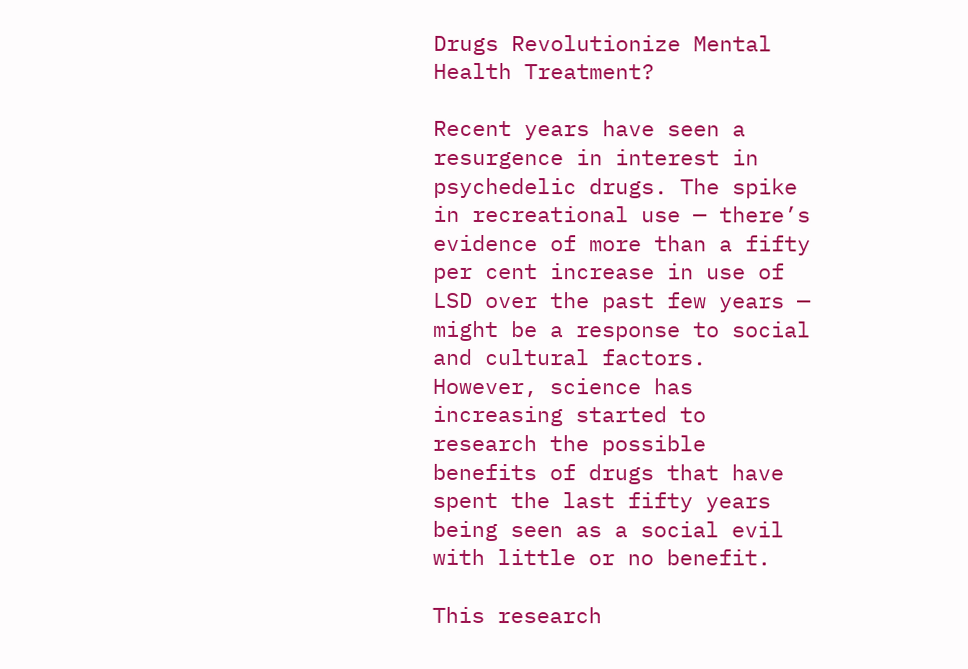Drugs Revolutionize Mental Health Treatment?

Recent years have seen a resurgence in interest in psychedelic drugs. The spike in recreational use — there’s evidence of more than a fifty per cent increase in use of LSD over the past few years — might be a response to social and cultural factors. However, science has increasing started to research the possible benefits of drugs that have spent the last fifty years being seen as a social evil with little or no benefit.

This research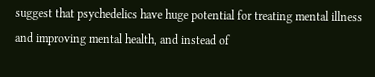suggest that psychedelics have huge potential for treating mental illness and improving mental health, and instead of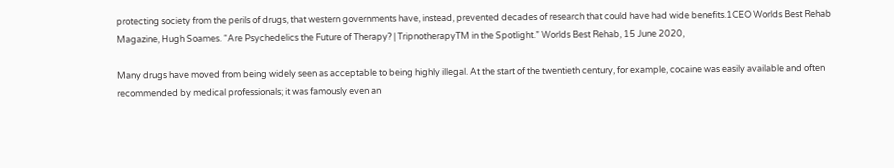protecting society from the perils of drugs, that western governments have, instead, prevented decades of research that could have had wide benefits.1CEO Worlds Best Rehab Magazine, Hugh Soames. “Are Psychedelics the Future of Therapy? | TripnotherapyTM in the Spotlight.” Worlds Best Rehab, 15 June 2020,

Many drugs have moved from being widely seen as acceptable to being highly illegal. At the start of the twentieth century, for example, cocaine was easily available and often recommended by medical professionals; it was famously even an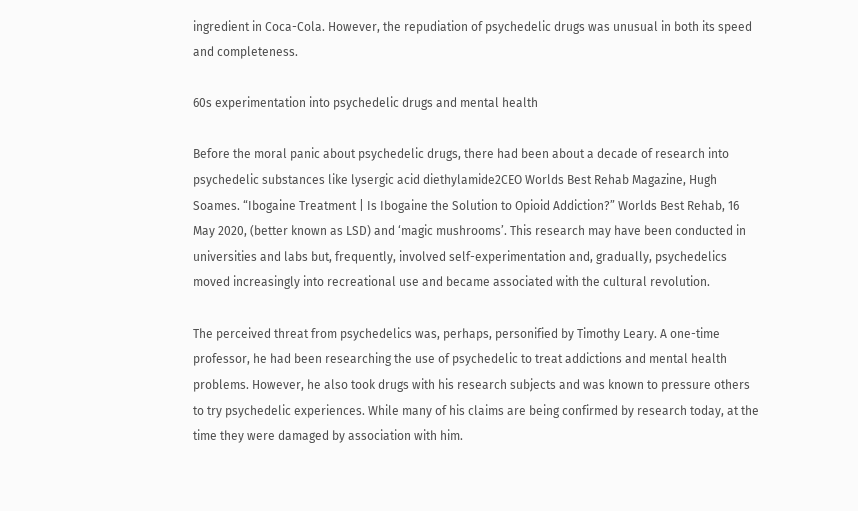ingredient in Coca-Cola. However, the repudiation of psychedelic drugs was unusual in both its speed and completeness.

60s experimentation into psychedelic drugs and mental health

Before the moral panic about psychedelic drugs, there had been about a decade of research into psychedelic substances like lysergic acid diethylamide2CEO Worlds Best Rehab Magazine, Hugh Soames. “Ibogaine Treatment | Is Ibogaine the Solution to Opioid Addiction?” Worlds Best Rehab, 16 May 2020, (better known as LSD) and ‘magic mushrooms’. This research may have been conducted in universities and labs but, frequently, involved self-experimentation and, gradually, psychedelics moved increasingly into recreational use and became associated with the cultural revolution.

The perceived threat from psychedelics was, perhaps, personified by Timothy Leary. A one-time professor, he had been researching the use of psychedelic to treat addictions and mental health problems. However, he also took drugs with his research subjects and was known to pressure others to try psychedelic experiences. While many of his claims are being confirmed by research today, at the time they were damaged by association with him.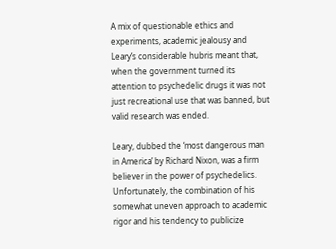A mix of questionable ethics and experiments, academic jealousy and Leary’s considerable hubris meant that, when the government turned its attention to psychedelic drugs it was not just recreational use that was banned, but valid research was ended.

Leary, dubbed the ‘most dangerous man in America’ by Richard Nixon, was a firm believer in the power of psychedelics. Unfortunately, the combination of his somewhat uneven approach to academic rigor and his tendency to publicize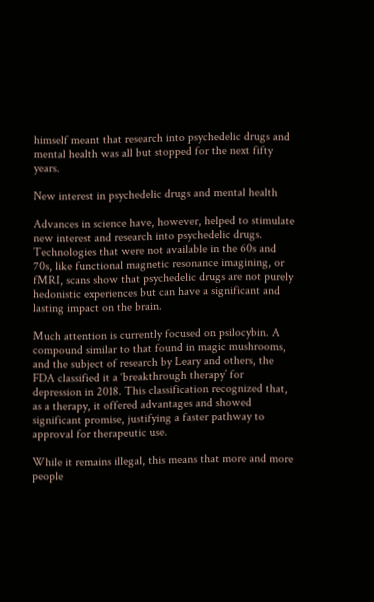himself meant that research into psychedelic drugs and mental health was all but stopped for the next fifty years.

New interest in psychedelic drugs and mental health

Advances in science have, however, helped to stimulate new interest and research into psychedelic drugs. Technologies that were not available in the 60s and 70s, like functional magnetic resonance imagining, or fMRI, scans show that psychedelic drugs are not purely hedonistic experiences but can have a significant and lasting impact on the brain.

Much attention is currently focused on psilocybin. A compound similar to that found in magic mushrooms, and the subject of research by Leary and others, the FDA classified it a ‘breakthrough therapy’ for depression in 2018. This classification recognized that, as a therapy, it offered advantages and showed significant promise, justifying a faster pathway to approval for therapeutic use.

While it remains illegal, this means that more and more people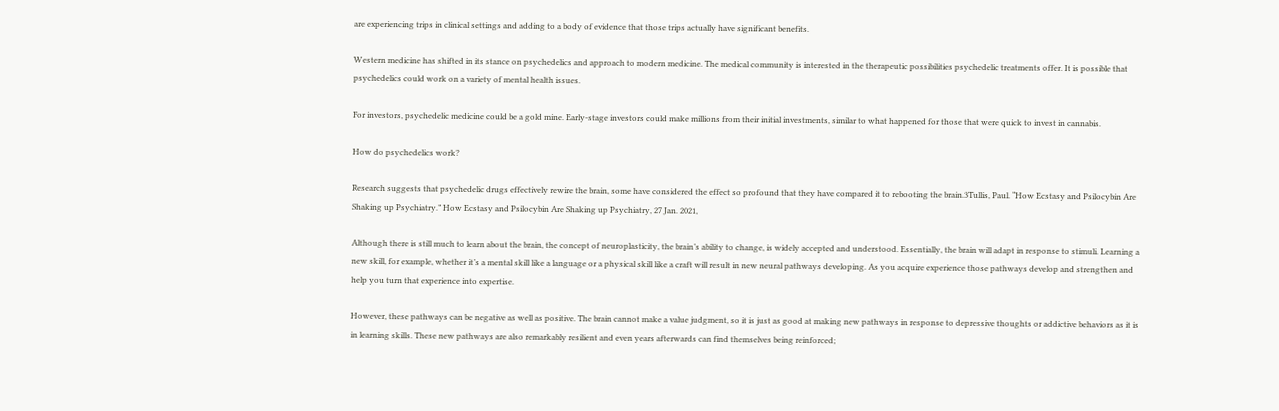are experiencing trips in clinical settings and adding to a body of evidence that those trips actually have significant benefits.

Western medicine has shifted in its stance on psychedelics and approach to modern medicine. The medical community is interested in the therapeutic possibilities psychedelic treatments offer. It is possible that psychedelics could work on a variety of mental health issues.

For investors, psychedelic medicine could be a gold mine. Early-stage investors could make millions from their initial investments, similar to what happened for those that were quick to invest in cannabis.

How do psychedelics work?

Research suggests that psychedelic drugs effectively rewire the brain, some have considered the effect so profound that they have compared it to rebooting the brain.3Tullis, Paul. “How Ecstasy and Psilocybin Are Shaking up Psychiatry.” How Ecstasy and Psilocybin Are Shaking up Psychiatry, 27 Jan. 2021,

Although there is still much to learn about the brain, the concept of neuroplasticity, the brain’s ability to change, is widely accepted and understood. Essentially, the brain will adapt in response to stimuli. Learning a new skill, for example, whether it’s a mental skill like a language or a physical skill like a craft will result in new neural pathways developing. As you acquire experience those pathways develop and strengthen and help you turn that experience into expertise.

However, these pathways can be negative as well as positive. The brain cannot make a value judgment, so it is just as good at making new pathways in response to depressive thoughts or addictive behaviors as it is in learning skills. These new pathways are also remarkably resilient and even years afterwards can find themselves being reinforced;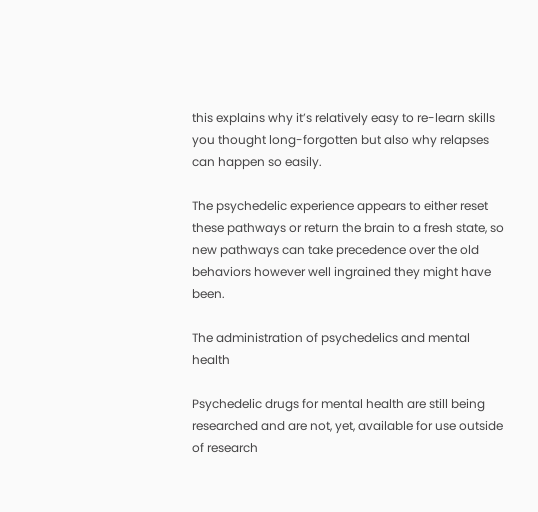this explains why it’s relatively easy to re-learn skills you thought long-forgotten but also why relapses can happen so easily.

The psychedelic experience appears to either reset these pathways or return the brain to a fresh state, so new pathways can take precedence over the old behaviors however well ingrained they might have been.

The administration of psychedelics and mental health

Psychedelic drugs for mental health are still being researched and are not, yet, available for use outside of research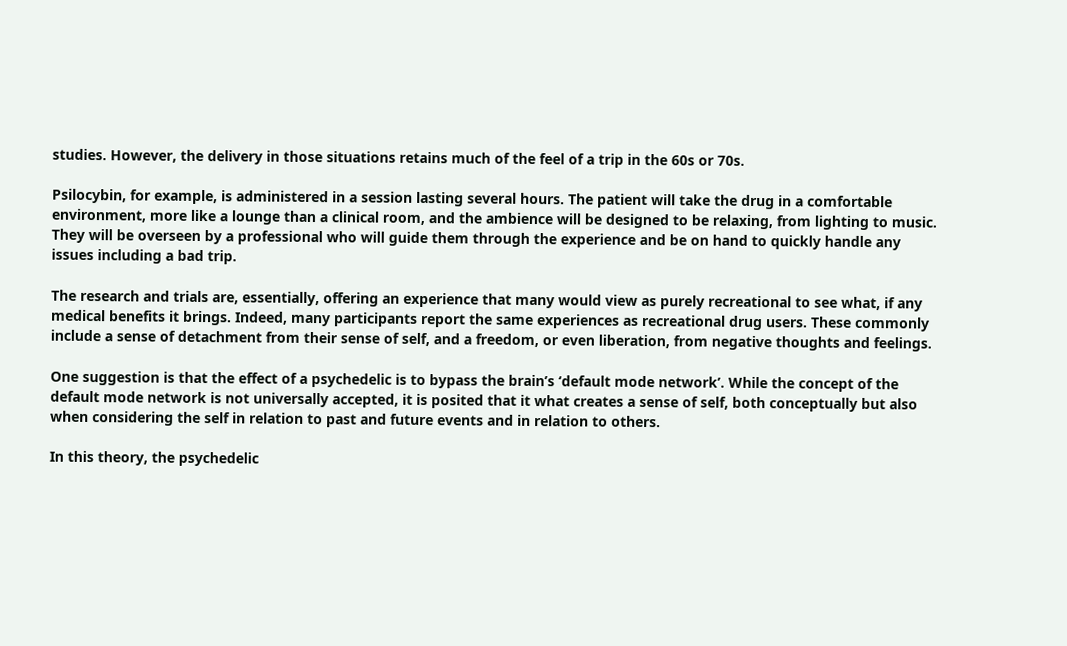studies. However, the delivery in those situations retains much of the feel of a trip in the 60s or 70s.

Psilocybin, for example, is administered in a session lasting several hours. The patient will take the drug in a comfortable environment, more like a lounge than a clinical room, and the ambience will be designed to be relaxing, from lighting to music. They will be overseen by a professional who will guide them through the experience and be on hand to quickly handle any issues including a bad trip.

The research and trials are, essentially, offering an experience that many would view as purely recreational to see what, if any medical benefits it brings. Indeed, many participants report the same experiences as recreational drug users. These commonly include a sense of detachment from their sense of self, and a freedom, or even liberation, from negative thoughts and feelings.

One suggestion is that the effect of a psychedelic is to bypass the brain’s ‘default mode network’. While the concept of the default mode network is not universally accepted, it is posited that it what creates a sense of self, both conceptually but also when considering the self in relation to past and future events and in relation to others.

In this theory, the psychedelic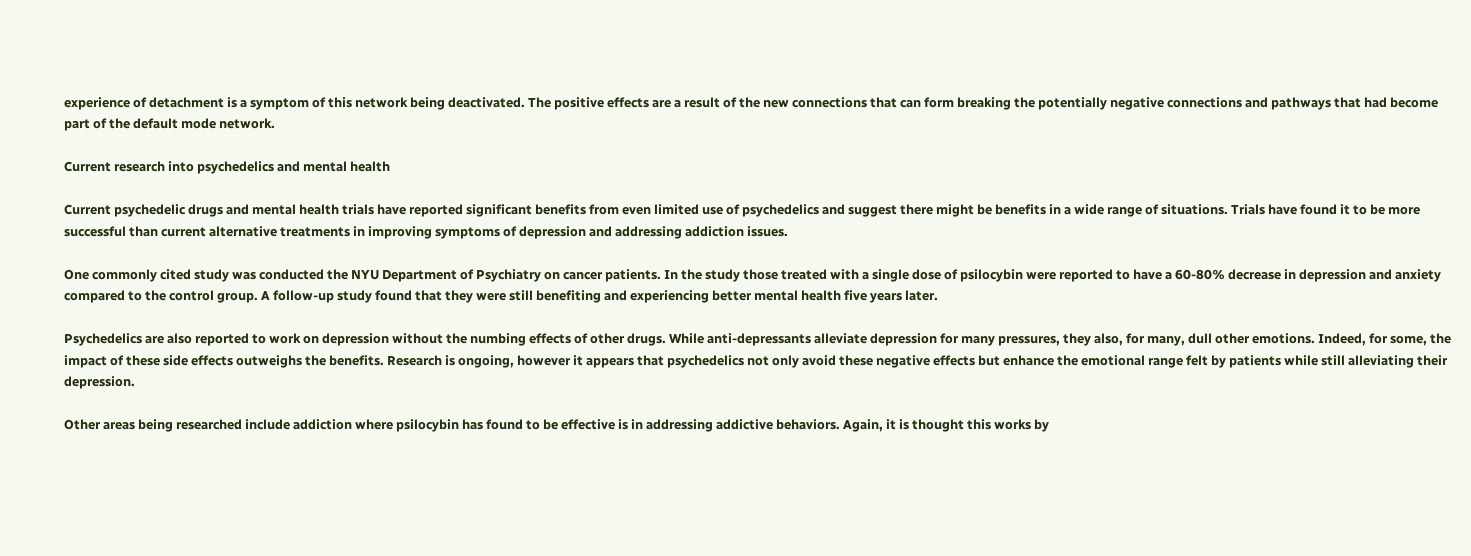experience of detachment is a symptom of this network being deactivated. The positive effects are a result of the new connections that can form breaking the potentially negative connections and pathways that had become part of the default mode network.

Current research into psychedelics and mental health

Current psychedelic drugs and mental health trials have reported significant benefits from even limited use of psychedelics and suggest there might be benefits in a wide range of situations. Trials have found it to be more successful than current alternative treatments in improving symptoms of depression and addressing addiction issues.

One commonly cited study was conducted the NYU Department of Psychiatry on cancer patients. In the study those treated with a single dose of psilocybin were reported to have a 60-80% decrease in depression and anxiety compared to the control group. A follow-up study found that they were still benefiting and experiencing better mental health five years later.

Psychedelics are also reported to work on depression without the numbing effects of other drugs. While anti-depressants alleviate depression for many pressures, they also, for many, dull other emotions. Indeed, for some, the impact of these side effects outweighs the benefits. Research is ongoing, however it appears that psychedelics not only avoid these negative effects but enhance the emotional range felt by patients while still alleviating their depression.

Other areas being researched include addiction where psilocybin has found to be effective is in addressing addictive behaviors. Again, it is thought this works by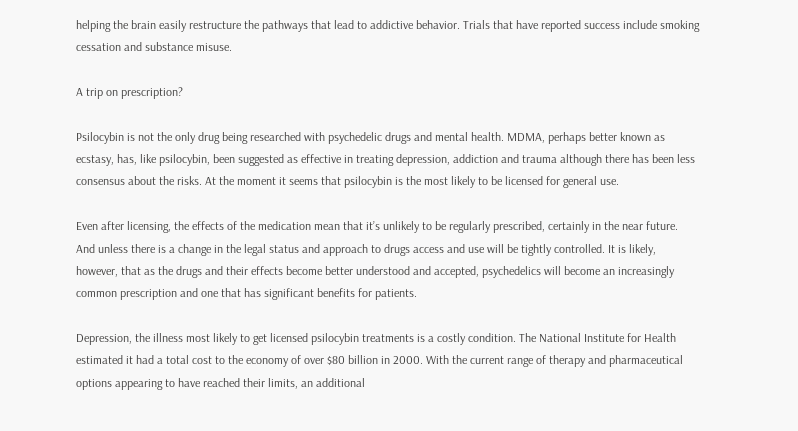helping the brain easily restructure the pathways that lead to addictive behavior. Trials that have reported success include smoking cessation and substance misuse.

A trip on prescription?

Psilocybin is not the only drug being researched with psychedelic drugs and mental health. MDMA, perhaps better known as ecstasy, has, like psilocybin, been suggested as effective in treating depression, addiction and trauma although there has been less consensus about the risks. At the moment it seems that psilocybin is the most likely to be licensed for general use.

Even after licensing, the effects of the medication mean that it’s unlikely to be regularly prescribed, certainly in the near future. And unless there is a change in the legal status and approach to drugs access and use will be tightly controlled. It is likely, however, that as the drugs and their effects become better understood and accepted, psychedelics will become an increasingly common prescription and one that has significant benefits for patients.

Depression, the illness most likely to get licensed psilocybin treatments is a costly condition. The National Institute for Health estimated it had a total cost to the economy of over $80 billion in 2000. With the current range of therapy and pharmaceutical options appearing to have reached their limits, an additional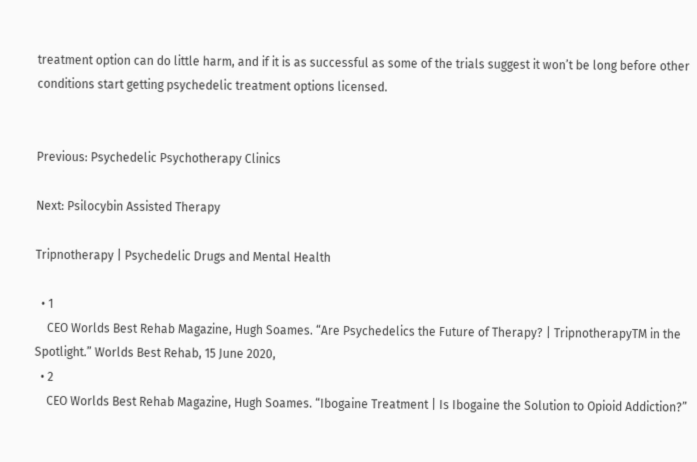treatment option can do little harm, and if it is as successful as some of the trials suggest it won’t be long before other conditions start getting psychedelic treatment options licensed.


Previous: Psychedelic Psychotherapy Clinics

Next: Psilocybin Assisted Therapy

Tripnotherapy | Psychedelic Drugs and Mental Health

  • 1
    CEO Worlds Best Rehab Magazine, Hugh Soames. “Are Psychedelics the Future of Therapy? | TripnotherapyTM in the Spotlight.” Worlds Best Rehab, 15 June 2020,
  • 2
    CEO Worlds Best Rehab Magazine, Hugh Soames. “Ibogaine Treatment | Is Ibogaine the Solution to Opioid Addiction?”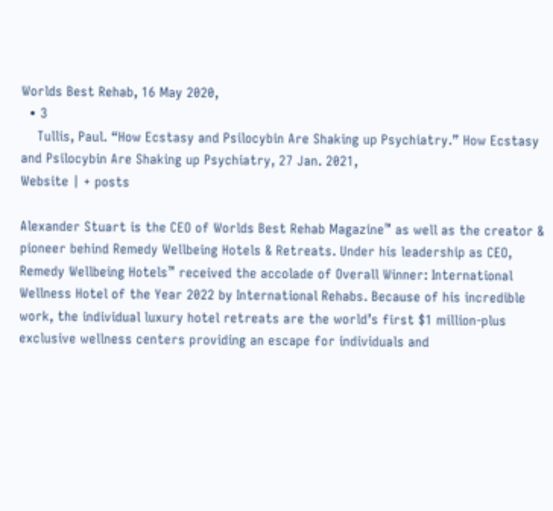Worlds Best Rehab, 16 May 2020,
  • 3
    Tullis, Paul. “How Ecstasy and Psilocybin Are Shaking up Psychiatry.” How Ecstasy and Psilocybin Are Shaking up Psychiatry, 27 Jan. 2021,
Website | + posts

Alexander Stuart is the CEO of Worlds Best Rehab Magazine™ as well as the creator & pioneer behind Remedy Wellbeing Hotels & Retreats. Under his leadership as CEO, Remedy Wellbeing Hotels™ received the accolade of Overall Winner: International Wellness Hotel of the Year 2022 by International Rehabs. Because of his incredible work, the individual luxury hotel retreats are the world’s first $1 million-plus exclusive wellness centers providing an escape for individuals and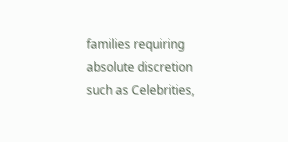families requiring absolute discretion such as Celebrities,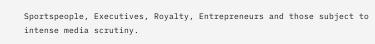Sportspeople, Executives, Royalty, Entrepreneurs and those subject to intense media scrutiny.